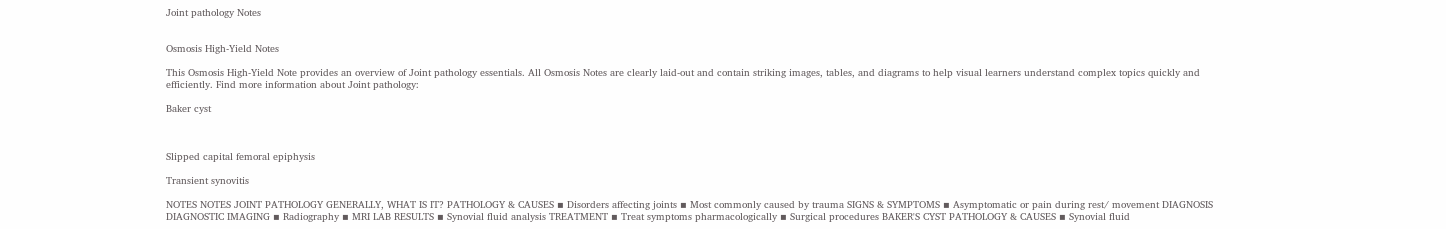Joint pathology Notes


Osmosis High-Yield Notes

This Osmosis High-Yield Note provides an overview of Joint pathology essentials. All Osmosis Notes are clearly laid-out and contain striking images, tables, and diagrams to help visual learners understand complex topics quickly and efficiently. Find more information about Joint pathology:

Baker cyst



Slipped capital femoral epiphysis

Transient synovitis

NOTES NOTES JOINT PATHOLOGY GENERALLY, WHAT IS IT? PATHOLOGY & CAUSES ▪ Disorders affecting joints ▪ Most commonly caused by trauma SIGNS & SYMPTOMS ▪ Asymptomatic or pain during rest/ movement DIAGNOSIS DIAGNOSTIC IMAGING ▪ Radiography ▪ MRI LAB RESULTS ▪ Synovial fluid analysis TREATMENT ▪ Treat symptoms pharmacologically ▪ Surgical procedures BAKER'S CYST PATHOLOGY & CAUSES ▪ Synovial fluid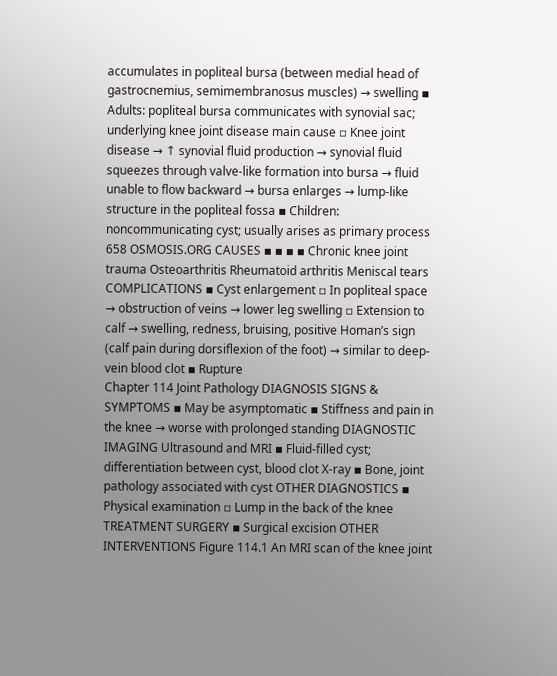accumulates in popliteal bursa (between medial head of gastrocnemius, semimembranosus muscles) → swelling ▪ Adults: popliteal bursa communicates with synovial sac; underlying knee joint disease main cause ▫ Knee joint disease → ↑ synovial fluid production → synovial fluid squeezes through valve-like formation into bursa → fluid unable to flow backward → bursa enlarges → lump-like structure in the popliteal fossa ▪ Children: noncommunicating cyst; usually arises as primary process 658 OSMOSIS.ORG CAUSES ▪ ▪ ▪ ▪ Chronic knee joint trauma Osteoarthritis Rheumatoid arthritis Meniscal tears COMPLICATIONS ▪ Cyst enlargement ▫ In popliteal space → obstruction of veins → lower leg swelling ▫ Extension to calf → swelling, redness, bruising, positive Homan’s sign (calf pain during dorsiflexion of the foot) → similar to deep-vein blood clot ▪ Rupture
Chapter 114 Joint Pathology DIAGNOSIS SIGNS & SYMPTOMS ▪ May be asymptomatic ▪ Stiffness and pain in the knee → worse with prolonged standing DIAGNOSTIC IMAGING Ultrasound and MRI ▪ Fluid-filled cyst; differentiation between cyst, blood clot X-ray ▪ Bone, joint pathology associated with cyst OTHER DIAGNOSTICS ▪ Physical examination ▫ Lump in the back of the knee TREATMENT SURGERY ▪ Surgical excision OTHER INTERVENTIONS Figure 114.1 An MRI scan of the knee joint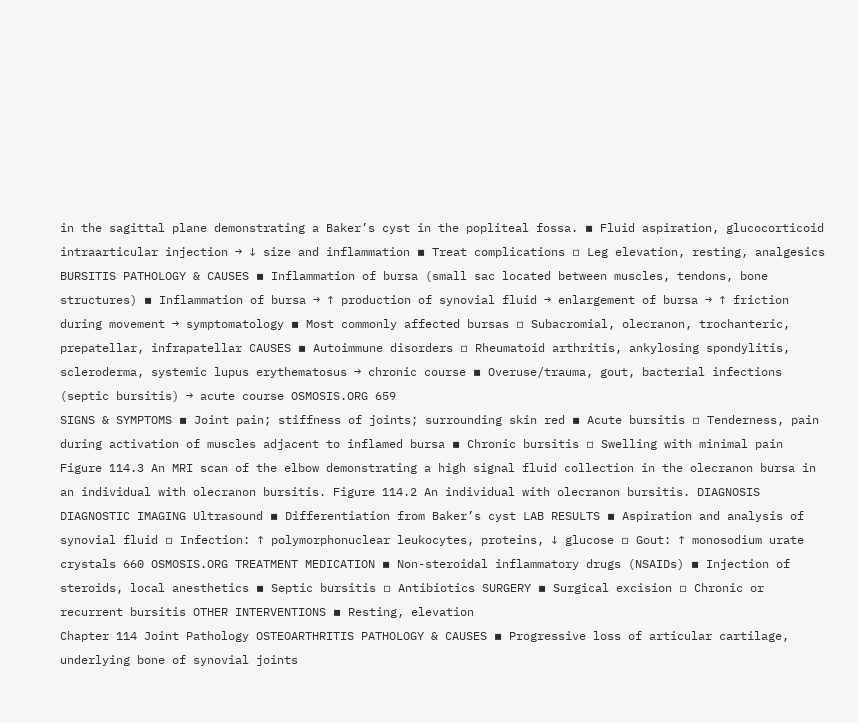in the sagittal plane demonstrating a Baker’s cyst in the popliteal fossa. ▪ Fluid aspiration, glucocorticoid intraarticular injection → ↓ size and inflammation ▪ Treat complications ▫ Leg elevation, resting, analgesics BURSITIS PATHOLOGY & CAUSES ▪ Inflammation of bursa (small sac located between muscles, tendons, bone structures) ▪ Inflammation of bursa → ↑ production of synovial fluid → enlargement of bursa → ↑ friction during movement → symptomatology ▪ Most commonly affected bursas ▫ Subacromial, olecranon, trochanteric, prepatellar, infrapatellar CAUSES ▪ Autoimmune disorders ▫ Rheumatoid arthritis, ankylosing spondylitis, scleroderma, systemic lupus erythematosus → chronic course ▪ Overuse/trauma, gout, bacterial infections (septic bursitis) → acute course OSMOSIS.ORG 659
SIGNS & SYMPTOMS ▪ Joint pain; stiffness of joints; surrounding skin red ▪ Acute bursitis ▫ Tenderness, pain during activation of muscles adjacent to inflamed bursa ▪ Chronic bursitis ▫ Swelling with minimal pain Figure 114.3 An MRI scan of the elbow demonstrating a high signal fluid collection in the olecranon bursa in an individual with olecranon bursitis. Figure 114.2 An individual with olecranon bursitis. DIAGNOSIS DIAGNOSTIC IMAGING Ultrasound ▪ Differentiation from Baker’s cyst LAB RESULTS ▪ Aspiration and analysis of synovial fluid ▫ Infection: ↑ polymorphonuclear leukocytes, proteins, ↓ glucose ▫ Gout: ↑ monosodium urate crystals 660 OSMOSIS.ORG TREATMENT MEDICATION ▪ Non-steroidal inflammatory drugs (NSAIDs) ▪ Injection of steroids, local anesthetics ▪ Septic bursitis ▫ Antibiotics SURGERY ▪ Surgical excision ▫ Chronic or recurrent bursitis OTHER INTERVENTIONS ▪ Resting, elevation
Chapter 114 Joint Pathology OSTEOARTHRITIS PATHOLOGY & CAUSES ▪ Progressive loss of articular cartilage, underlying bone of synovial joints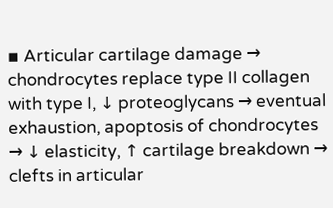▪ Articular cartilage damage → chondrocytes replace type II collagen with type I, ↓ proteoglycans → eventual exhaustion, apoptosis of chondrocytes → ↓ elasticity, ↑ cartilage breakdown → clefts in articular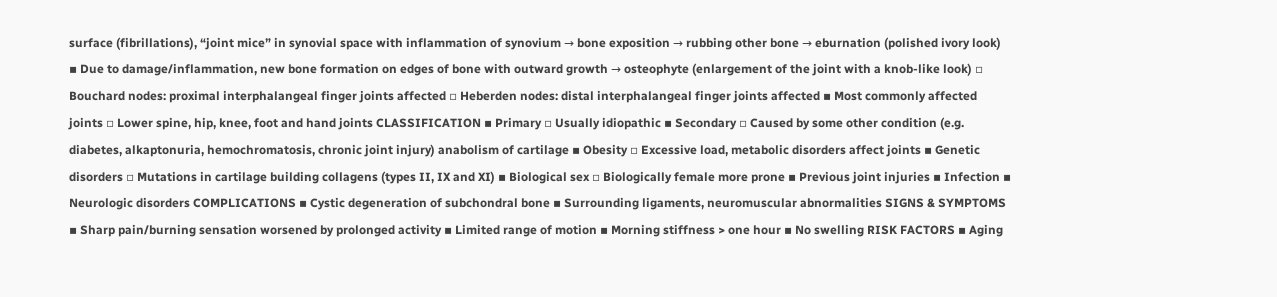surface (fibrillations), “joint mice” in synovial space with inflammation of synovium → bone exposition → rubbing other bone → eburnation (polished ivory look) ▪ Due to damage/inflammation, new bone formation on edges of bone with outward growth → osteophyte (enlargement of the joint with a knob-like look) ▫ Bouchard nodes: proximal interphalangeal finger joints affected ▫ Heberden nodes: distal interphalangeal finger joints affected ▪ Most commonly affected joints ▫ Lower spine, hip, knee, foot and hand joints CLASSIFICATION ▪ Primary ▫ Usually idiopathic ▪ Secondary ▫ Caused by some other condition (e.g. diabetes, alkaptonuria, hemochromatosis, chronic joint injury) anabolism of cartilage ▪ Obesity ▫ Excessive load, metabolic disorders affect joints ▪ Genetic disorders ▫ Mutations in cartilage building collagens (types II, IX and XI) ▪ Biological sex ▫ Biologically female more prone ▪ Previous joint injuries ▪ Infection ▪ Neurologic disorders COMPLICATIONS ▪ Cystic degeneration of subchondral bone ▪ Surrounding ligaments, neuromuscular abnormalities SIGNS & SYMPTOMS ▪ Sharp pain/burning sensation worsened by prolonged activity ▪ Limited range of motion ▪ Morning stiffness > one hour ▪ No swelling RISK FACTORS ▪ Aging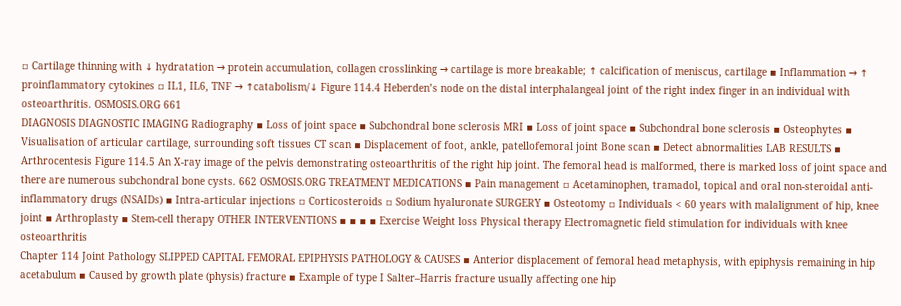▫ Cartilage thinning with ↓ hydratation → protein accumulation, collagen crosslinking → cartilage is more breakable; ↑ calcification of meniscus, cartilage ▪ Inflammation → ↑ proinflammatory cytokines ▫ IL1, IL6, TNF → ↑catabolism/↓ Figure 114.4 Heberden’s node on the distal interphalangeal joint of the right index finger in an individual with osteoarthritis. OSMOSIS.ORG 661
DIAGNOSIS DIAGNOSTIC IMAGING Radiography ▪ Loss of joint space ▪ Subchondral bone sclerosis MRI ▪ Loss of joint space ▪ Subchondral bone sclerosis ▪ Osteophytes ▪ Visualisation of articular cartilage, surrounding soft tissues CT scan ▪ Displacement of foot, ankle, patellofemoral joint Bone scan ▪ Detect abnormalities LAB RESULTS ▪ Arthrocentesis Figure 114.5 An X-ray image of the pelvis demonstrating osteoarthritis of the right hip joint. The femoral head is malformed, there is marked loss of joint space and there are numerous subchondral bone cysts. 662 OSMOSIS.ORG TREATMENT MEDICATIONS ▪ Pain management ▫ Acetaminophen, tramadol, topical and oral non-steroidal anti-inflammatory drugs (NSAIDs) ▪ Intra-articular injections ▫ Corticosteroids ▫ Sodium hyaluronate SURGERY ▪ Osteotomy ▫ Individuals < 60 years with malalignment of hip, knee joint ▪ Arthroplasty ▪ Stem-cell therapy OTHER INTERVENTIONS ▪ ▪ ▪ ▪ Exercise Weight loss Physical therapy Electromagnetic field stimulation for individuals with knee osteoarthritis
Chapter 114 Joint Pathology SLIPPED CAPITAL FEMORAL EPIPHYSIS PATHOLOGY & CAUSES ▪ Anterior displacement of femoral head metaphysis, with epiphysis remaining in hip acetabulum ▪ Caused by growth plate (physis) fracture ▪ Example of type I Salter–Harris fracture usually affecting one hip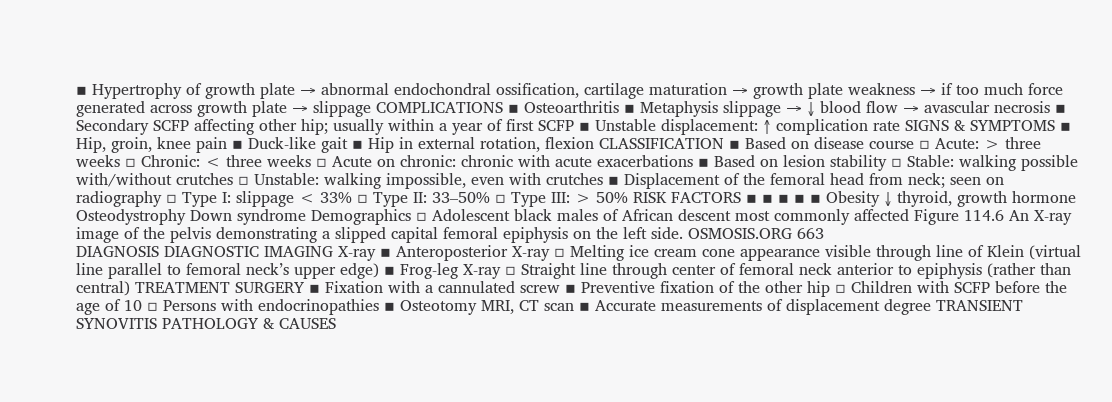▪ Hypertrophy of growth plate → abnormal endochondral ossification, cartilage maturation → growth plate weakness → if too much force generated across growth plate → slippage COMPLICATIONS ▪ Osteoarthritis ▪ Metaphysis slippage → ↓ blood flow → avascular necrosis ▪ Secondary SCFP affecting other hip; usually within a year of first SCFP ▪ Unstable displacement: ↑ complication rate SIGNS & SYMPTOMS ▪ Hip, groin, knee pain ▪ Duck-like gait ▪ Hip in external rotation, flexion CLASSIFICATION ▪ Based on disease course ▫ Acute: > three weeks ▫ Chronic: < three weeks ▫ Acute on chronic: chronic with acute exacerbations ▪ Based on lesion stability ▫ Stable: walking possible with/without crutches ▫ Unstable: walking impossible, even with crutches ▪ Displacement of the femoral head from neck; seen on radiography ▫ Type I: slippage < 33% ▫ Type II: 33–50% ▫ Type III: > 50% RISK FACTORS ▪ ▪ ▪ ▪ ▪ Obesity ↓ thyroid, growth hormone Osteodystrophy Down syndrome Demographics ▫ Adolescent black males of African descent most commonly affected Figure 114.6 An X-ray image of the pelvis demonstrating a slipped capital femoral epiphysis on the left side. OSMOSIS.ORG 663
DIAGNOSIS DIAGNOSTIC IMAGING X-ray ▪ Anteroposterior X-ray ▫ Melting ice cream cone appearance visible through line of Klein (virtual line parallel to femoral neck’s upper edge) ▪ Frog-leg X-ray ▫ Straight line through center of femoral neck anterior to epiphysis (rather than central) TREATMENT SURGERY ▪ Fixation with a cannulated screw ▪ Preventive fixation of the other hip ▫ Children with SCFP before the age of 10 ▫ Persons with endocrinopathies ▪ Osteotomy MRI, CT scan ▪ Accurate measurements of displacement degree TRANSIENT SYNOVITIS PATHOLOGY & CAUSES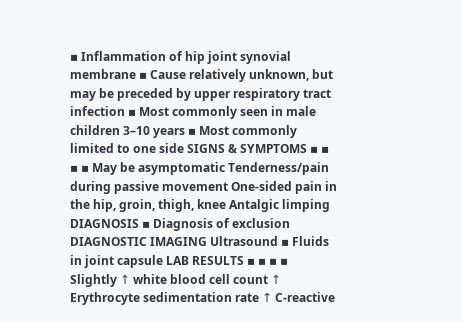▪ Inflammation of hip joint synovial membrane ▪ Cause relatively unknown, but may be preceded by upper respiratory tract infection ▪ Most commonly seen in male children 3–10 years ▪ Most commonly limited to one side SIGNS & SYMPTOMS ▪ ▪ ▪ ▪ May be asymptomatic Tenderness/pain during passive movement One-sided pain in the hip, groin, thigh, knee Antalgic limping DIAGNOSIS ▪ Diagnosis of exclusion DIAGNOSTIC IMAGING Ultrasound ▪ Fluids in joint capsule LAB RESULTS ▪ ▪ ▪ ▪ Slightly ↑ white blood cell count ↑ Erythrocyte sedimentation rate ↑ C-reactive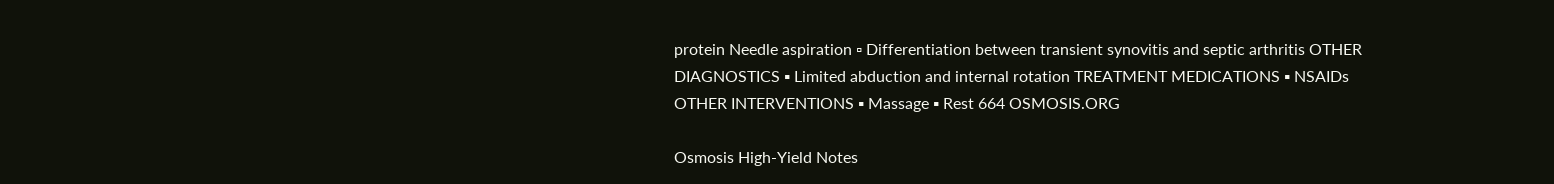protein Needle aspiration ▫ Differentiation between transient synovitis and septic arthritis OTHER DIAGNOSTICS ▪ Limited abduction and internal rotation TREATMENT MEDICATIONS ▪ NSAIDs OTHER INTERVENTIONS ▪ Massage ▪ Rest 664 OSMOSIS.ORG

Osmosis High-Yield Notes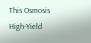This Osmosis High-Yield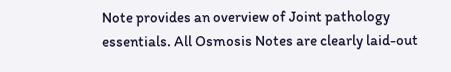Note provides an overview of Joint pathology essentials. All Osmosis Notes are clearly laid-out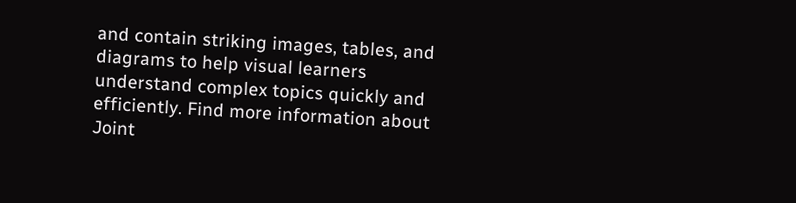and contain striking images, tables, and diagrams to help visual learners understand complex topics quickly and efficiently. Find more information about Joint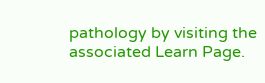pathology by visiting the associated Learn Page.